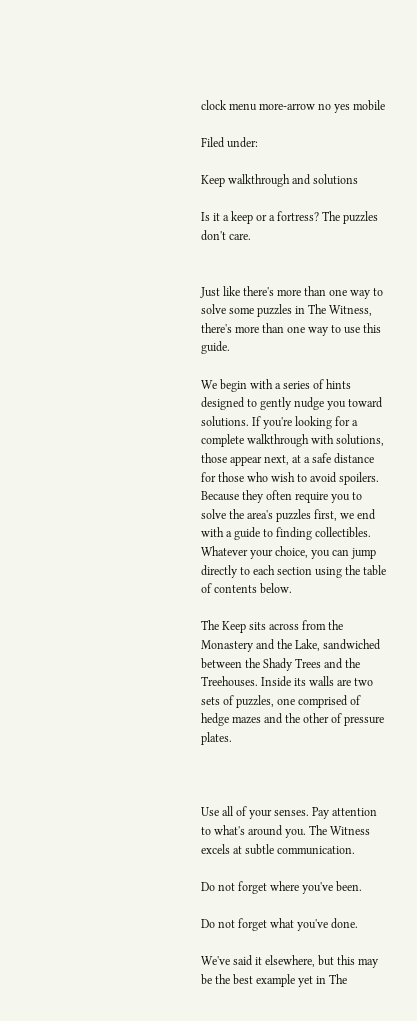clock menu more-arrow no yes mobile

Filed under:

Keep walkthrough and solutions

Is it a keep or a fortress? The puzzles don't care.


Just like there's more than one way to solve some puzzles in The Witness, there's more than one way to use this guide.

We begin with a series of hints designed to gently nudge you toward solutions. If you're looking for a complete walkthrough with solutions, those appear next, at a safe distance for those who wish to avoid spoilers. Because they often require you to solve the area's puzzles first, we end with a guide to finding collectibles. Whatever your choice, you can jump directly to each section using the table of contents below.

The Keep sits across from the Monastery and the Lake, sandwiched between the Shady Trees and the Treehouses. Inside its walls are two sets of puzzles, one comprised of hedge mazes and the other of pressure plates.



Use all of your senses. Pay attention to what's around you. The Witness excels at subtle communication.

Do not forget where you've been.

Do not forget what you've done.

We've said it elsewhere, but this may be the best example yet in The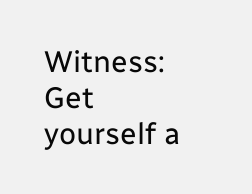Witness: Get yourself a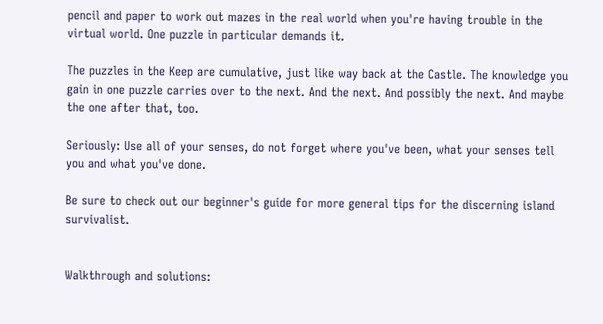pencil and paper to work out mazes in the real world when you're having trouble in the virtual world. One puzzle in particular demands it.

The puzzles in the Keep are cumulative, just like way back at the Castle. The knowledge you gain in one puzzle carries over to the next. And the next. And possibly the next. And maybe the one after that, too.

Seriously: Use all of your senses, do not forget where you've been, what your senses tell you and what you've done.

Be sure to check out our beginner's guide for more general tips for the discerning island survivalist.


Walkthrough and solutions: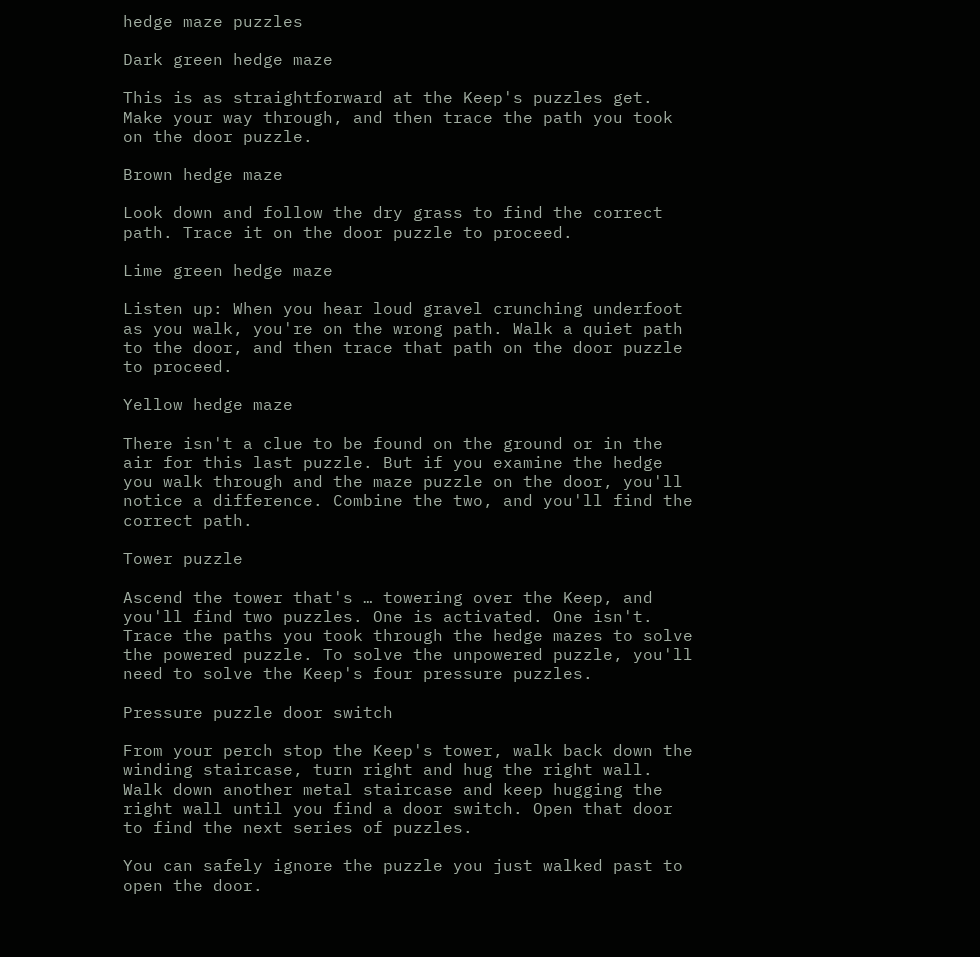hedge maze puzzles

Dark green hedge maze

This is as straightforward at the Keep's puzzles get. Make your way through, and then trace the path you took on the door puzzle.

Brown hedge maze

Look down and follow the dry grass to find the correct path. Trace it on the door puzzle to proceed.

Lime green hedge maze

Listen up: When you hear loud gravel crunching underfoot as you walk, you're on the wrong path. Walk a quiet path to the door, and then trace that path on the door puzzle to proceed.

Yellow hedge maze

There isn't a clue to be found on the ground or in the air for this last puzzle. But if you examine the hedge you walk through and the maze puzzle on the door, you'll notice a difference. Combine the two, and you'll find the correct path.

Tower puzzle

Ascend the tower that's … towering over the Keep, and you'll find two puzzles. One is activated. One isn't. Trace the paths you took through the hedge mazes to solve the powered puzzle. To solve the unpowered puzzle, you'll need to solve the Keep's four pressure puzzles.

Pressure puzzle door switch

From your perch stop the Keep's tower, walk back down the winding staircase, turn right and hug the right wall. Walk down another metal staircase and keep hugging the right wall until you find a door switch. Open that door to find the next series of puzzles.

You can safely ignore the puzzle you just walked past to open the door.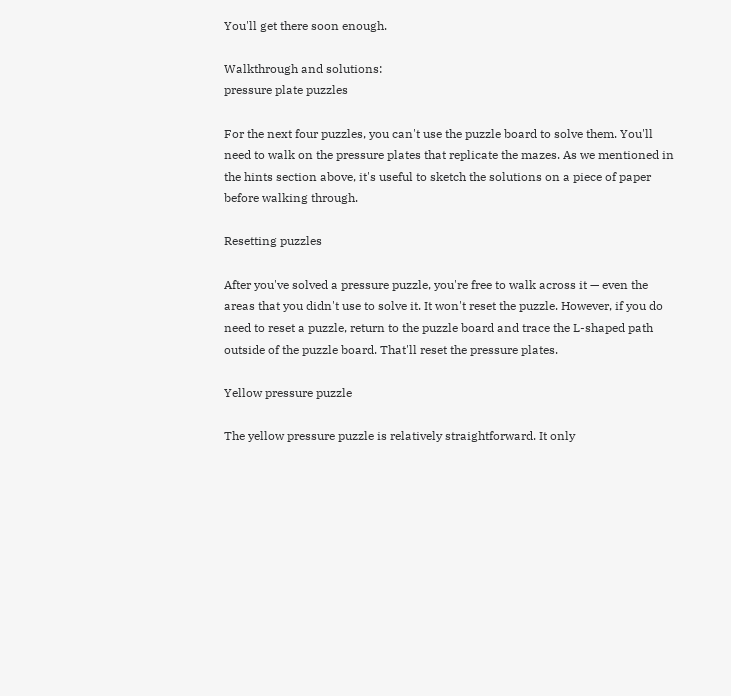You'll get there soon enough.

Walkthrough and solutions:
pressure plate puzzles

For the next four puzzles, you can't use the puzzle board to solve them. You'll need to walk on the pressure plates that replicate the mazes. As we mentioned in the hints section above, it's useful to sketch the solutions on a piece of paper before walking through.

Resetting puzzles

After you've solved a pressure puzzle, you're free to walk across it — even the areas that you didn't use to solve it. It won't reset the puzzle. However, if you do need to reset a puzzle, return to the puzzle board and trace the L-shaped path outside of the puzzle board. That'll reset the pressure plates.

Yellow pressure puzzle

The yellow pressure puzzle is relatively straightforward. It only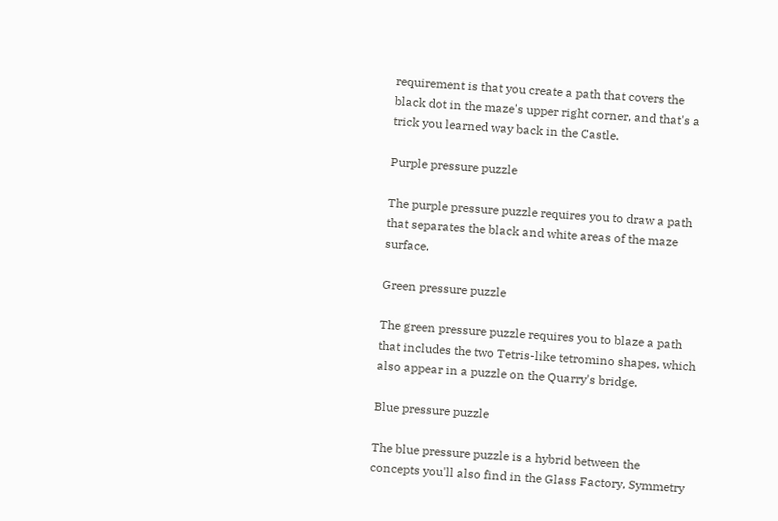requirement is that you create a path that covers the black dot in the maze's upper right corner, and that's a trick you learned way back in the Castle.

Purple pressure puzzle

The purple pressure puzzle requires you to draw a path that separates the black and white areas of the maze surface.

Green pressure puzzle

The green pressure puzzle requires you to blaze a path that includes the two Tetris-like tetromino shapes, which also appear in a puzzle on the Quarry's bridge.

Blue pressure puzzle

The blue pressure puzzle is a hybrid between the concepts you'll also find in the Glass Factory, Symmetry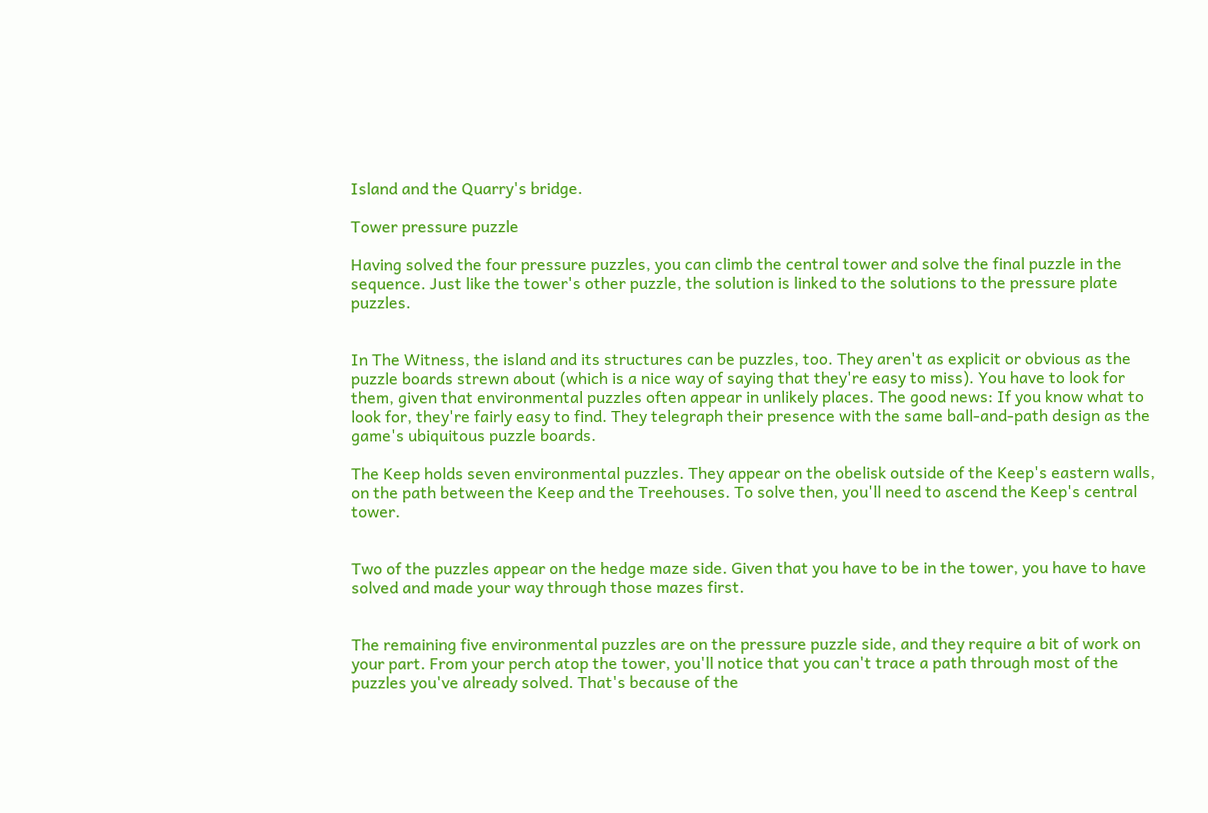Island and the Quarry's bridge.

Tower pressure puzzle

Having solved the four pressure puzzles, you can climb the central tower and solve the final puzzle in the sequence. Just like the tower's other puzzle, the solution is linked to the solutions to the pressure plate puzzles.


In The Witness, the island and its structures can be puzzles, too. They aren't as explicit or obvious as the puzzle boards strewn about (which is a nice way of saying that they're easy to miss). You have to look for them, given that environmental puzzles often appear in unlikely places. The good news: If you know what to look for, they're fairly easy to find. They telegraph their presence with the same ball-and-path design as the game's ubiquitous puzzle boards.

The Keep holds seven environmental puzzles. They appear on the obelisk outside of the Keep's eastern walls, on the path between the Keep and the Treehouses. To solve then, you'll need to ascend the Keep's central tower.


Two of the puzzles appear on the hedge maze side. Given that you have to be in the tower, you have to have solved and made your way through those mazes first.


The remaining five environmental puzzles are on the pressure puzzle side, and they require a bit of work on your part. From your perch atop the tower, you'll notice that you can't trace a path through most of the puzzles you've already solved. That's because of the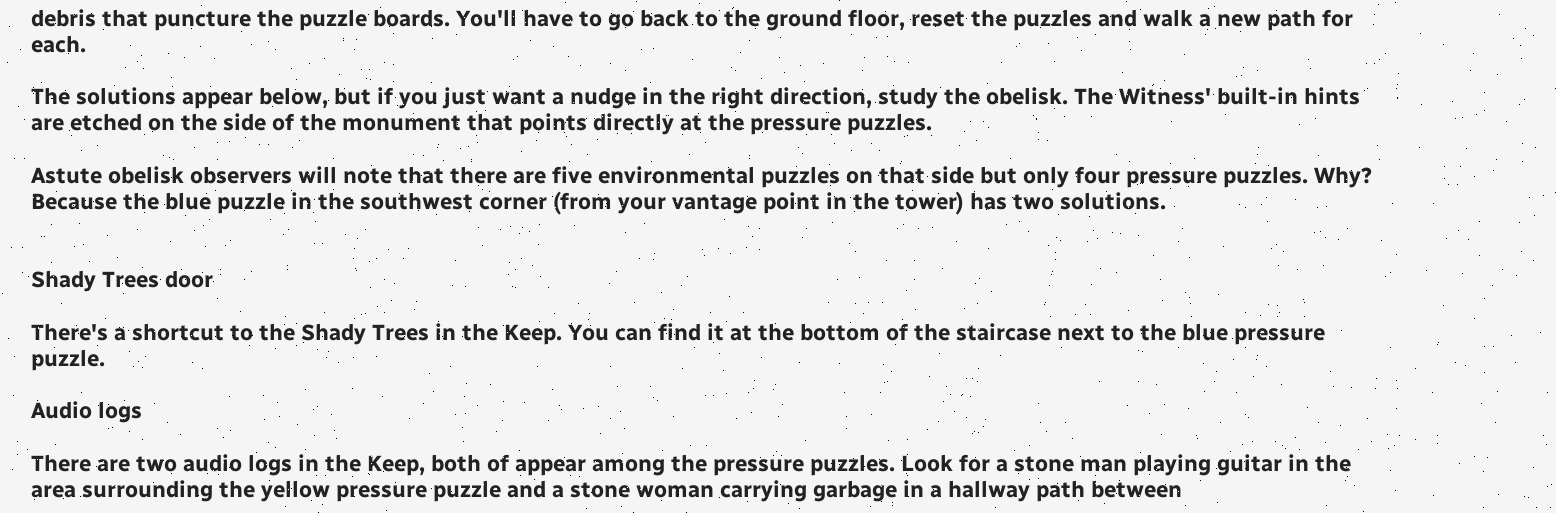debris that puncture the puzzle boards. You'll have to go back to the ground floor, reset the puzzles and walk a new path for each.

The solutions appear below, but if you just want a nudge in the right direction, study the obelisk. The Witness' built-in hints are etched on the side of the monument that points directly at the pressure puzzles.

Astute obelisk observers will note that there are five environmental puzzles on that side but only four pressure puzzles. Why? Because the blue puzzle in the southwest corner (from your vantage point in the tower) has two solutions.


Shady Trees door

There's a shortcut to the Shady Trees in the Keep. You can find it at the bottom of the staircase next to the blue pressure puzzle.

Audio logs

There are two audio logs in the Keep, both of appear among the pressure puzzles. Look for a stone man playing guitar in the area surrounding the yellow pressure puzzle and a stone woman carrying garbage in a hallway path between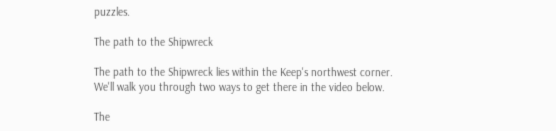puzzles.

The path to the Shipwreck

The path to the Shipwreck lies within the Keep's northwest corner. We'll walk you through two ways to get there in the video below.

The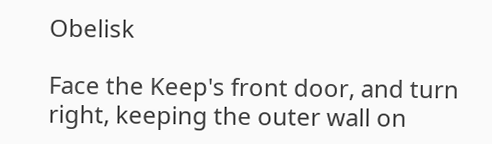Obelisk

Face the Keep's front door, and turn right, keeping the outer wall on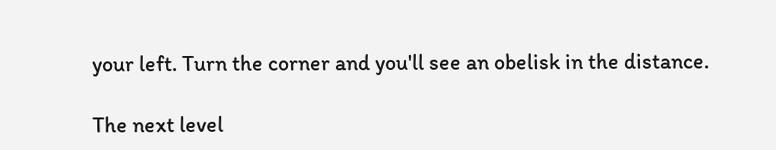your left. Turn the corner and you'll see an obelisk in the distance.

The next level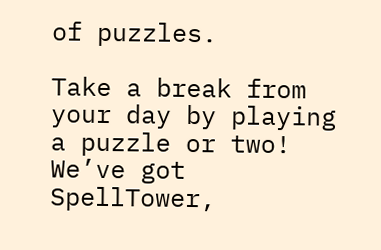of puzzles.

Take a break from your day by playing a puzzle or two! We’ve got SpellTower,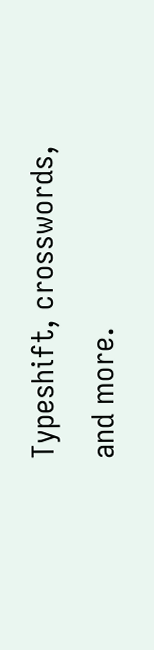Typeshift, crosswords, and more.